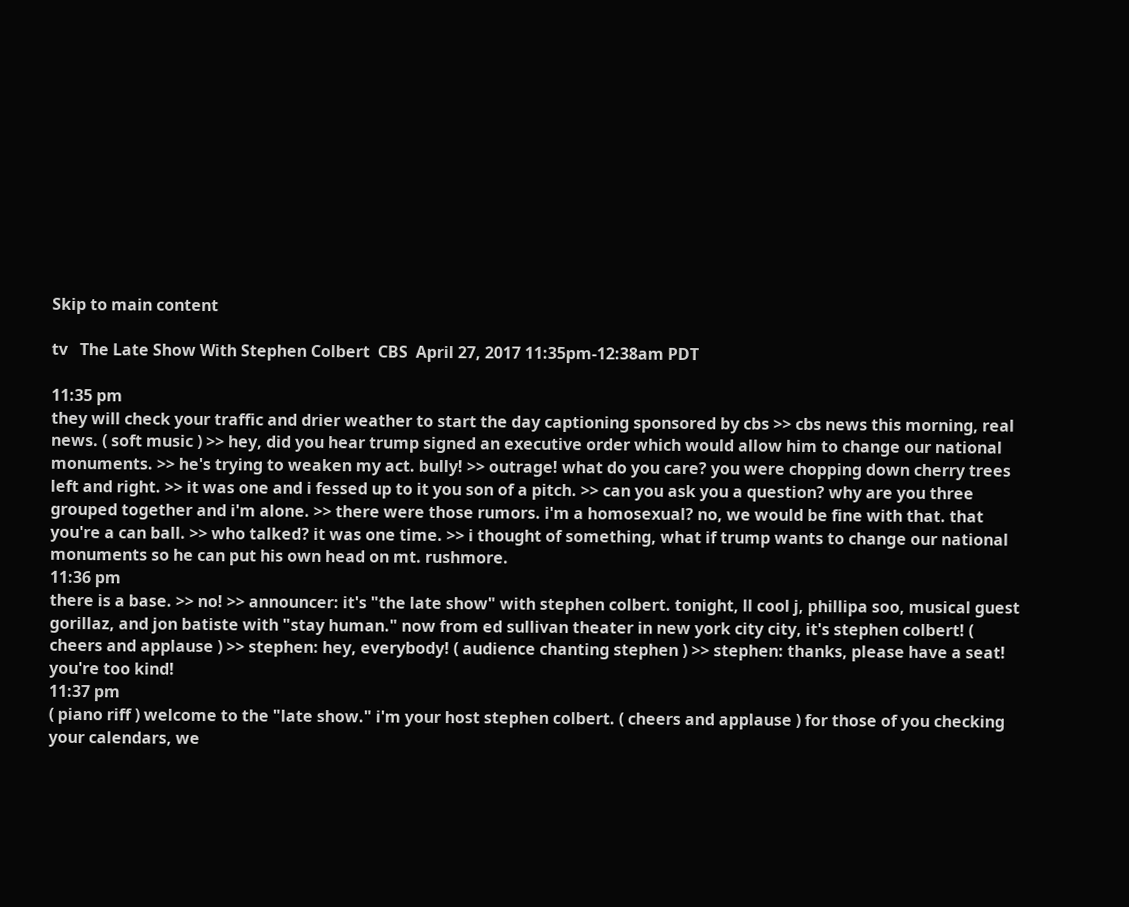Skip to main content

tv   The Late Show With Stephen Colbert  CBS  April 27, 2017 11:35pm-12:38am PDT

11:35 pm
they will check your traffic and drier weather to start the day captioning sponsored by cbs >> cbs news this morning, real news. ( soft music ) >> hey, did you hear trump signed an executive order which would allow him to change our national monuments. >> he's trying to weaken my act. bully! >> outrage! what do you care? you were chopping down cherry trees left and right. >> it was one and i fessed up to it you son of a pitch. >> can you ask you a question? why are you three grouped together and i'm alone. >> there were those rumors. i'm a homosexual? no, we would be fine with that. that you're a can ball. >> who talked? it was one time. >> i thought of something, what if trump wants to change our national monuments so he can put his own head on mt. rushmore.
11:36 pm
there is a base. >> no! >> announcer: it's "the late show" with stephen colbert. tonight, ll cool j, phillipa soo, musical guest gorillaz, and jon batiste with "stay human." now from ed sullivan theater in new york city city, it's stephen colbert! ( cheers and applause ) >> stephen: hey, everybody! ( audience chanting stephen ) >> stephen: thanks, please have a seat! you're too kind!
11:37 pm
( piano riff ) welcome to the "late show." i'm your host stephen colbert. ( cheers and applause ) for those of you checking your calendars, we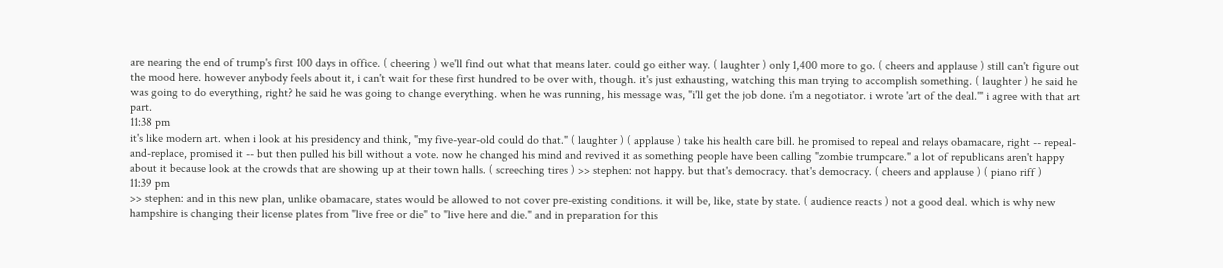are nearing the end of trump's first 100 days in office. ( cheering ) we'll find out what that means later. could go either way. ( laughter ) only 1,400 more to go. ( cheers and applause ) still can't figure out the mood here. however anybody feels about it, i can't wait for these first hundred to be over with, though. it's just exhausting, watching this man trying to accomplish something. ( laughter ) he said he was going to do everything, right? he said he was going to change everything. when he was running, his message was, "i'll get the job done. i'm a negotiator. i wrote 'art of the deal.'" i agree with that art part.
11:38 pm
it's like modern art. when i look at his presidency and think, "my five-year-old could do that." ( laughter ) ( applause ) take his health care bill. he promised to repeal and relays obamacare, right -- repeal-and-replace, promised it -- but then pulled his bill without a vote. now he changed his mind and revived it as something people have been calling "zombie trumpcare." a lot of republicans aren't happy about it because look at the crowds that are showing up at their town halls. ( screeching tires ) >> stephen: not happy. but that's democracy. that's democracy. ( cheers and applause ) ( piano riff )
11:39 pm
>> stephen: and in this new plan, unlike obamacare, states would be allowed to not cover pre-existing conditions. it will be, like, state by state. ( audience reacts ) not a good deal. which is why new hampshire is changing their license plates from "live free or die" to "live here and die." and in preparation for this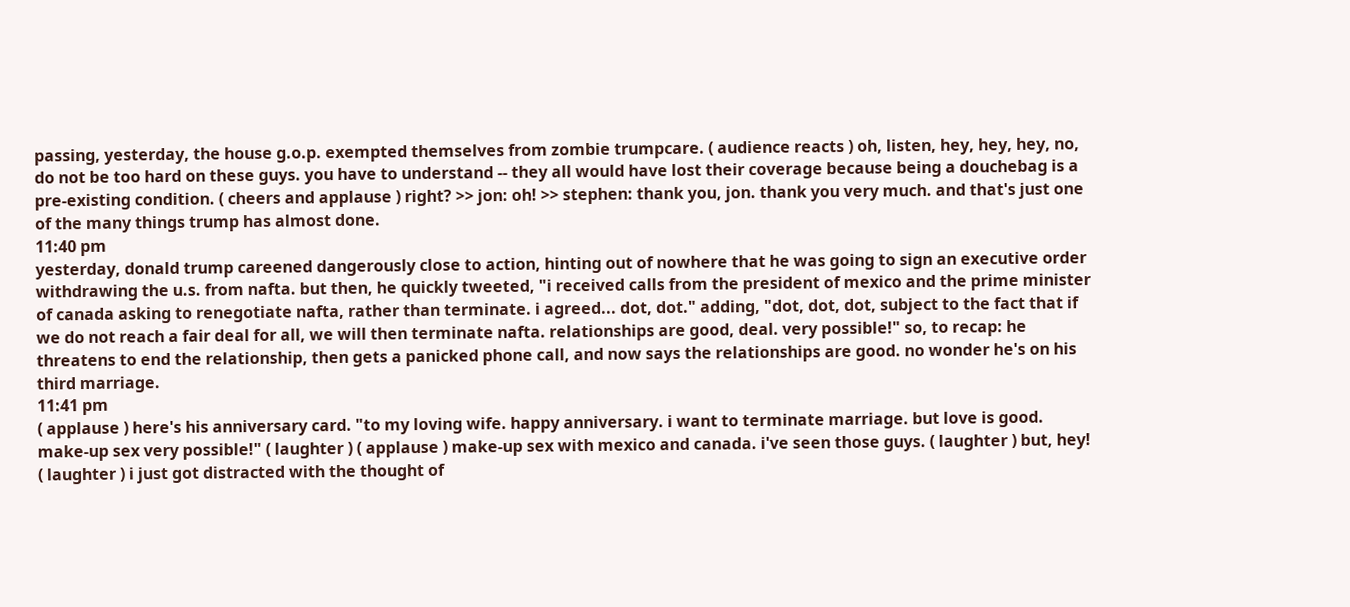passing, yesterday, the house g.o.p. exempted themselves from zombie trumpcare. ( audience reacts ) oh, listen, hey, hey, hey, no, do not be too hard on these guys. you have to understand -- they all would have lost their coverage because being a douchebag is a pre-existing condition. ( cheers and applause ) right? >> jon: oh! >> stephen: thank you, jon. thank you very much. and that's just one of the many things trump has almost done.
11:40 pm
yesterday, donald trump careened dangerously close to action, hinting out of nowhere that he was going to sign an executive order withdrawing the u.s. from nafta. but then, he quickly tweeted, "i received calls from the president of mexico and the prime minister of canada asking to renegotiate nafta, rather than terminate. i agreed... dot, dot." adding, "dot, dot, dot, subject to the fact that if we do not reach a fair deal for all, we will then terminate nafta. relationships are good, deal. very possible!" so, to recap: he threatens to end the relationship, then gets a panicked phone call, and now says the relationships are good. no wonder he's on his third marriage.
11:41 pm
( applause ) here's his anniversary card. "to my loving wife. happy anniversary. i want to terminate marriage. but love is good. make-up sex very possible!" ( laughter ) ( applause ) make-up sex with mexico and canada. i've seen those guys. ( laughter ) but, hey! ( laughter ) i just got distracted with the thought of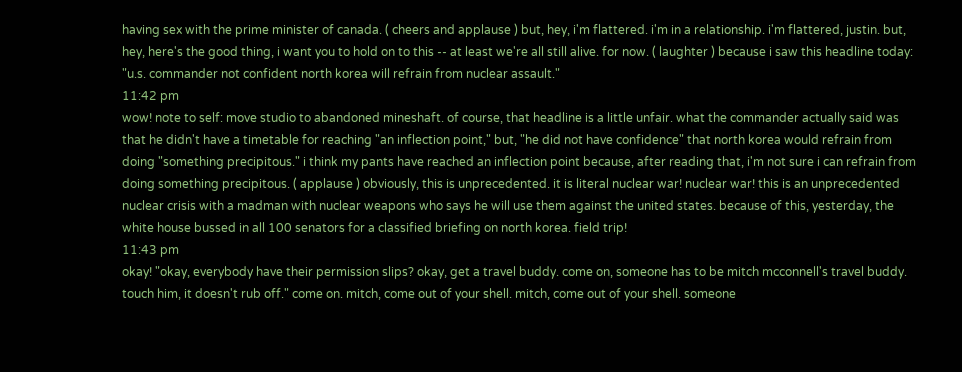having sex with the prime minister of canada. ( cheers and applause ) but, hey, i'm flattered. i'm in a relationship. i'm flattered, justin. but, hey, here's the good thing, i want you to hold on to this -- at least we're all still alive. for now. ( laughter ) because i saw this headline today: "u.s. commander not confident north korea will refrain from nuclear assault."
11:42 pm
wow! note to self: move studio to abandoned mineshaft. of course, that headline is a little unfair. what the commander actually said was that he didn't have a timetable for reaching "an inflection point," but, "he did not have confidence" that north korea would refrain from doing "something precipitous." i think my pants have reached an inflection point because, after reading that, i'm not sure i can refrain from doing something precipitous. ( applause ) obviously, this is unprecedented. it is literal nuclear war! nuclear war! this is an unprecedented nuclear crisis with a madman with nuclear weapons who says he will use them against the united states. because of this, yesterday, the white house bussed in all 100 senators for a classified briefing on north korea. field trip!
11:43 pm
okay! "okay, everybody have their permission slips? okay, get a travel buddy. come on, someone has to be mitch mcconnell's travel buddy. touch him, it doesn't rub off." come on. mitch, come out of your shell. mitch, come out of your shell. someone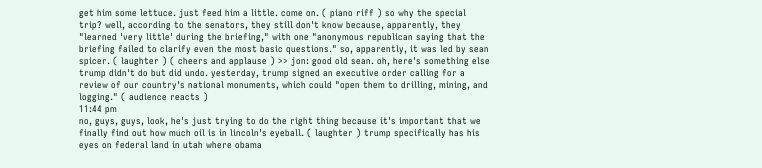get him some lettuce. just feed him a little. come on. ( piano riff ) so why the special trip? well, according to the senators, they still don't know because, apparently, they "learned 'very little' during the briefing," with one "anonymous republican saying that the briefing failed to clarify even the most basic questions." so, apparently, it was led by sean spicer. ( laughter ) ( cheers and applause ) >> jon: good old sean. oh, here's something else trump didn't do but did undo. yesterday, trump signed an executive order calling for a review of our country's national monuments, which could "open them to drilling, mining, and logging." ( audience reacts )
11:44 pm
no, guys, guys, look, he's just trying to do the right thing because it's important that we finally find out how much oil is in lincoln's eyeball. ( laughter ) trump specifically has his eyes on federal land in utah where obama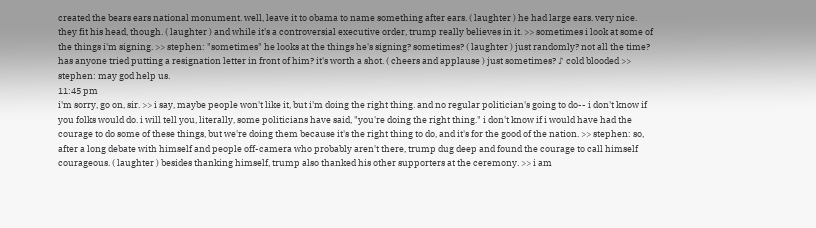created the bears ears national monument. well, leave it to obama to name something after ears. ( laughter ) he had large ears. very nice. they fit his head, though. ( laughter ) and while it's a controversial executive order, trump really believes in it. >> sometimes i look at some of the things i'm signing. >> stephen: "sometimes" he looks at the things he's signing? sometimes? ( laughter ) just randomly? not all the time? has anyone tried putting a resignation letter in front of him? it's worth a shot. ( cheers and applause ) just sometimes? ♪ cold blooded >> stephen: may god help us.
11:45 pm
i'm sorry, go on, sir. >> i say, maybe people won't like it, but i'm doing the right thing. and no regular politician's going to do-- i don't know if you folks would do. i will tell you, literally, some politicians have said, "you're doing the right thing." i don't know if i would have had the courage to do some of these things, but we're doing them because it's the right thing to do, and it's for the good of the nation. >> stephen: so, after a long debate with himself and people off-camera who probably aren't there, trump dug deep and found the courage to call himself courageous. ( laughter ) besides thanking himself, trump also thanked his other supporters at the ceremony. >> i am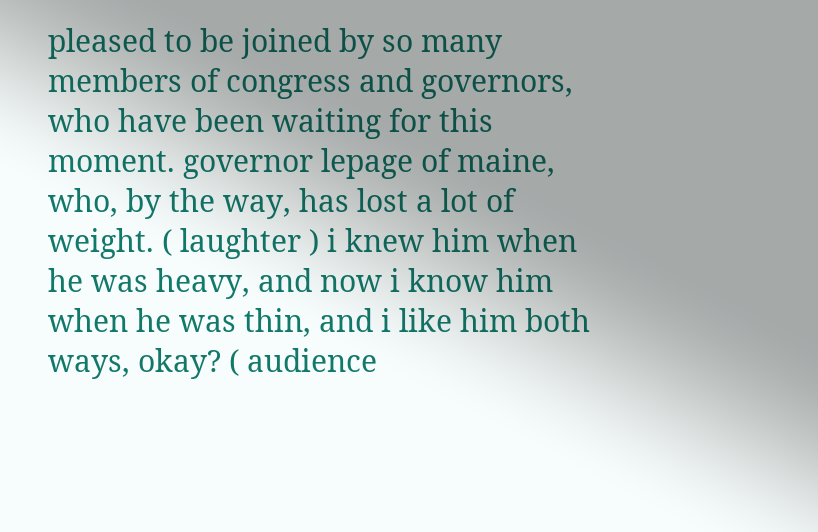pleased to be joined by so many members of congress and governors, who have been waiting for this moment. governor lepage of maine, who, by the way, has lost a lot of weight. ( laughter ) i knew him when he was heavy, and now i know him when he was thin, and i like him both ways, okay? ( audience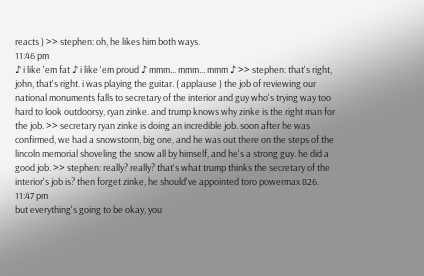reacts ) >> stephen: oh, he likes him both ways.
11:46 pm
♪ i like 'em fat ♪ i like 'em proud ♪ mmm... mmm... mmm ♪ >> stephen: that's right, john, that's right. i was playing the guitar. ( applause ) the job of reviewing our national monuments falls to secretary of the interior and guy who's trying way too hard to look outdoorsy, ryan zinke. and trump knows why zinke is the right man for the job. >> secretary ryan zinke is doing an incredible job. soon after he was confirmed, we had a snowstorm, big one, and he was out there on the steps of the lincoln memorial shoveling the snow all by himself, and he's a strong guy. he did a good job. >> stephen: really? really? that's what trump thinks the secretary of the interior's job is? then forget zinke, he should've appointed toro powermax 826.
11:47 pm
but everything's going to be okay, you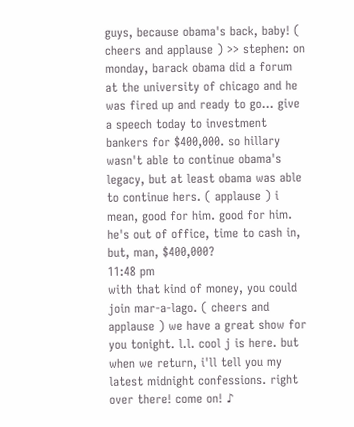guys, because obama's back, baby! ( cheers and applause ) >> stephen: on monday, barack obama did a forum at the university of chicago and he was fired up and ready to go... give a speech today to investment bankers for $400,000. so hillary wasn't able to continue obama's legacy, but at least obama was able to continue hers. ( applause ) i mean, good for him. good for him. he's out of office, time to cash in, but, man, $400,000?
11:48 pm
with that kind of money, you could join mar-a-lago. ( cheers and applause ) we have a great show for you tonight. l.l. cool j is here. but when we return, i'll tell you my latest midnight confessions. right over there! come on! ♪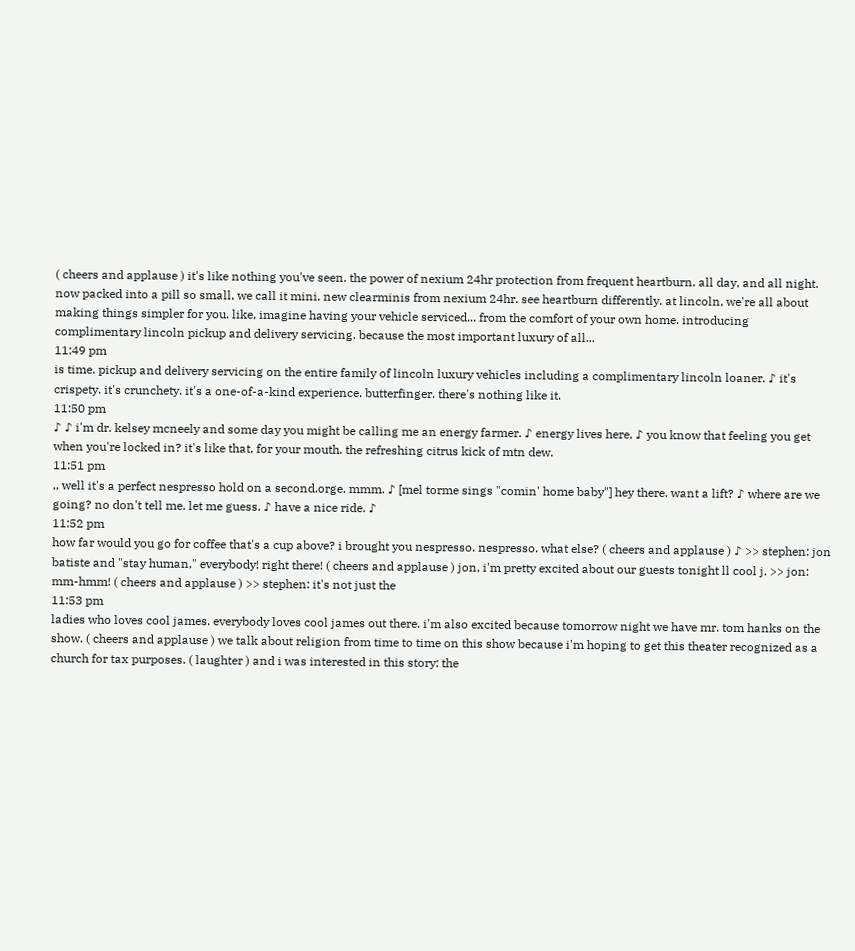( cheers and applause ) it's like nothing you've seen. the power of nexium 24hr protection from frequent heartburn. all day, and all night. now packed into a pill so small, we call it mini. new clearminis from nexium 24hr. see heartburn differently. at lincoln, we're all about making things simpler for you. like, imagine having your vehicle serviced... from the comfort of your own home. introducing complimentary lincoln pickup and delivery servicing. because the most important luxury of all...
11:49 pm
is time. pickup and delivery servicing on the entire family of lincoln luxury vehicles including a complimentary lincoln loaner. ♪ it's crispety. it's crunchety. it's a one-of-a-kind experience. butterfinger. there's nothing like it.
11:50 pm
♪ ♪ i'm dr. kelsey mcneely and some day you might be calling me an energy farmer. ♪ energy lives here. ♪ you know that feeling you get when you're locked in? it's like that, for your mouth. the refreshing citrus kick of mtn dew.
11:51 pm
,, well it's a perfect nespresso hold on a second.orge. mmm. ♪ [mel torme sings "comin' home baby"] hey there. want a lift? ♪ where are we going? no don't tell me. let me guess. ♪ have a nice ride. ♪
11:52 pm
how far would you go for coffee that's a cup above? i brought you nespresso. nespresso. what else? ( cheers and applause ) ♪ >> stephen: jon batiste and "stay human," everybody! right there! ( cheers and applause ) jon, i'm pretty excited about our guests tonight ll cool j. >> jon: mm-hmm! ( cheers and applause ) >> stephen: it's not just the
11:53 pm
ladies who loves cool james. everybody loves cool james out there. i'm also excited because tomorrow night we have mr. tom hanks on the show. ( cheers and applause ) we talk about religion from time to time on this show because i'm hoping to get this theater recognized as a church for tax purposes. ( laughter ) and i was interested in this story: the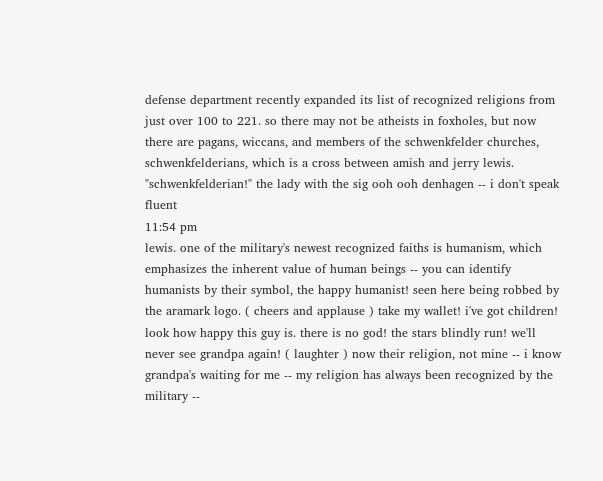defense department recently expanded its list of recognized religions from just over 100 to 221. so there may not be atheists in foxholes, but now there are pagans, wiccans, and members of the schwenkfelder churches, schwenkfelderians, which is a cross between amish and jerry lewis. "schwenkfelderian!" the lady with the sig ooh ooh denhagen -- i don't speak fluent
11:54 pm
lewis. one of the military's newest recognized faiths is humanism, which emphasizes the inherent value of human beings -- you can identify humanists by their symbol, the happy humanist! seen here being robbed by the aramark logo. ( cheers and applause ) take my wallet! i've got children! look how happy this guy is. there is no god! the stars blindly run! we'll never see grandpa again! ( laughter ) now their religion, not mine -- i know grandpa's waiting for me -- my religion has always been recognized by the military --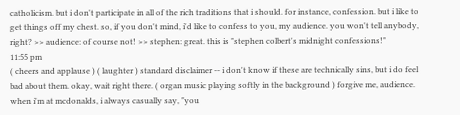catholicism. but i don't participate in all of the rich traditions that i should. for instance, confession. but i like to get things off my chest. so, if you don't mind, i'd like to confess to you, my audience. you won't tell anybody, right? >> audience: of course not! >> stephen: great. this is "stephen colbert's midnight confessions!"
11:55 pm
( cheers and applause ) ( laughter ) standard disclaimer -- i don't know if these are technically sins, but i do feel bad about them. okay, wait right there. ( organ music playing softly in the background ) forgive me, audience. when i'm at mcdonalds, i always casually say, "you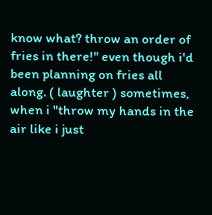know what? throw an order of fries in there!" even though i'd been planning on fries all along. ( laughter ) sometimes, when i "throw my hands in the air like i just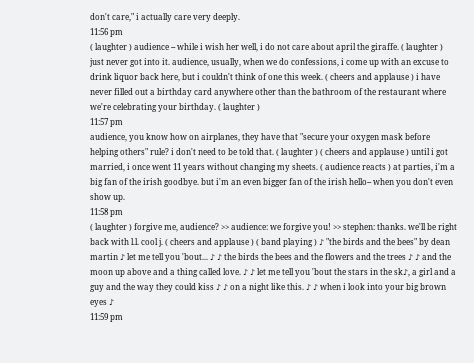don't care," i actually care very deeply.
11:56 pm
( laughter ) audience -- while i wish her well, i do not care about april the giraffe. ( laughter ) just never got into it. audience, usually, when we do confessions, i come up with an excuse to drink liquor back here, but i couldn't think of one this week. ( cheers and applause ) i have never filled out a birthday card anywhere other than the bathroom of the restaurant where we're celebrating your birthday. ( laughter )
11:57 pm
audience, you know how on airplanes, they have that "secure your oxygen mask before helping others" rule? i don't need to be told that. ( laughter ) ( cheers and applause ) until i got married, i once went 11 years without changing my sheets. ( audience reacts ) at parties, i'm a big fan of the irish goodbye. but i'm an even bigger fan of the irish hello-- when you don't even show up.
11:58 pm
( laughter ) forgive me, audience? >> audience: we forgive you! >> stephen: thanks. we'll be right back with l.l. cool j. ( cheers and applause ) ( band playing ) ♪ "the birds and the bees" by dean martin ♪ let me tell you 'bout... ♪ ♪ the birds the bees and the flowers and the trees ♪ ♪ and the moon up above and a thing called love. ♪ ♪ let me tell you 'bout the stars in the sk♪, a girl and a guy and the way they could kiss ♪ ♪ on a night like this. ♪ ♪ when i look into your big brown eyes ♪
11:59 pm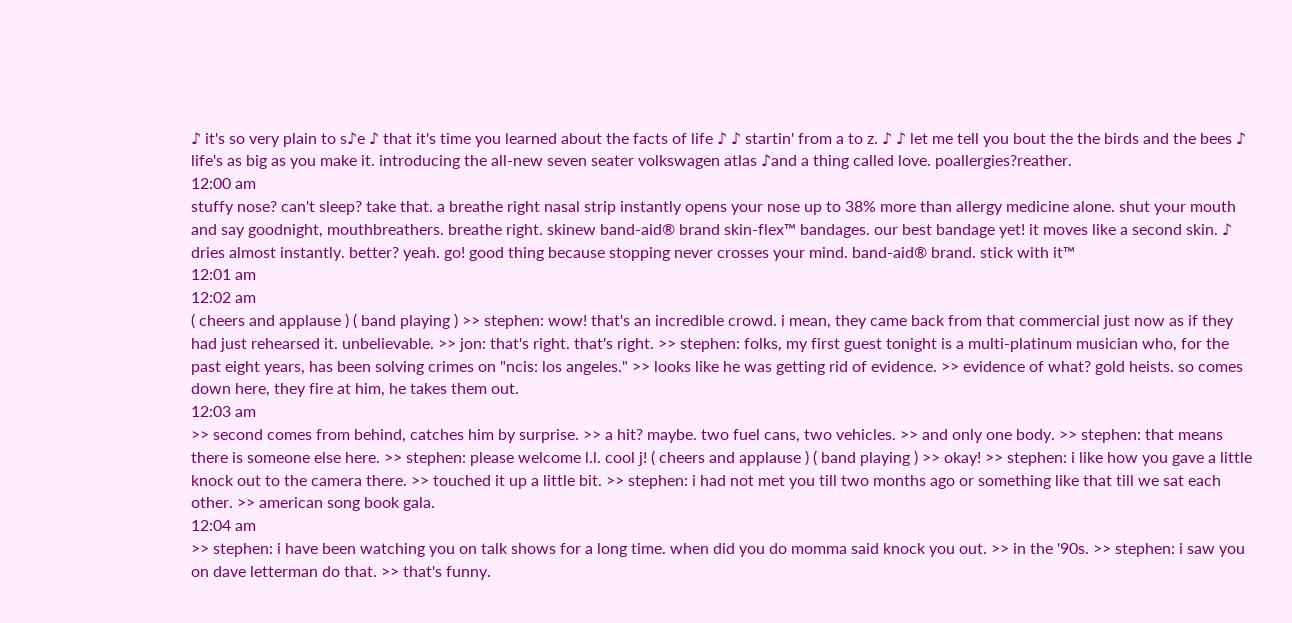♪ it's so very plain to s♪e ♪ that it's time you learned about the facts of life ♪ ♪ startin' from a to z. ♪ ♪ let me tell you bout the the birds and the bees ♪ life's as big as you make it. introducing the all-new seven seater volkswagen atlas ♪and a thing called love. poallergies?reather.
12:00 am
stuffy nose? can't sleep? take that. a breathe right nasal strip instantly opens your nose up to 38% more than allergy medicine alone. shut your mouth and say goodnight, mouthbreathers. breathe right. skinew band-aid® brand skin-flex™ bandages. our best bandage yet! it moves like a second skin. ♪ dries almost instantly. better? yeah. go! good thing because stopping never crosses your mind. band-aid® brand. stick with it™
12:01 am
12:02 am
( cheers and applause ) ( band playing ) >> stephen: wow! that's an incredible crowd. i mean, they came back from that commercial just now as if they had just rehearsed it. unbelievable. >> jon: that's right. that's right. >> stephen: folks, my first guest tonight is a multi-platinum musician who, for the past eight years, has been solving crimes on "ncis: los angeles." >> looks like he was getting rid of evidence. >> evidence of what? gold heists. so comes down here, they fire at him, he takes them out.
12:03 am
>> second comes from behind, catches him by surprise. >> a hit? maybe. two fuel cans, two vehicles. >> and only one body. >> stephen: that means there is someone else here. >> stephen: please welcome l.l. cool j! ( cheers and applause ) ( band playing ) >> okay! >> stephen: i like how you gave a little knock out to the camera there. >> touched it up a little bit. >> stephen: i had not met you till two months ago or something like that till we sat each other. >> american song book gala.
12:04 am
>> stephen: i have been watching you on talk shows for a long time. when did you do momma said knock you out. >> in the '90s. >> stephen: i saw you on dave letterman do that. >> that's funny.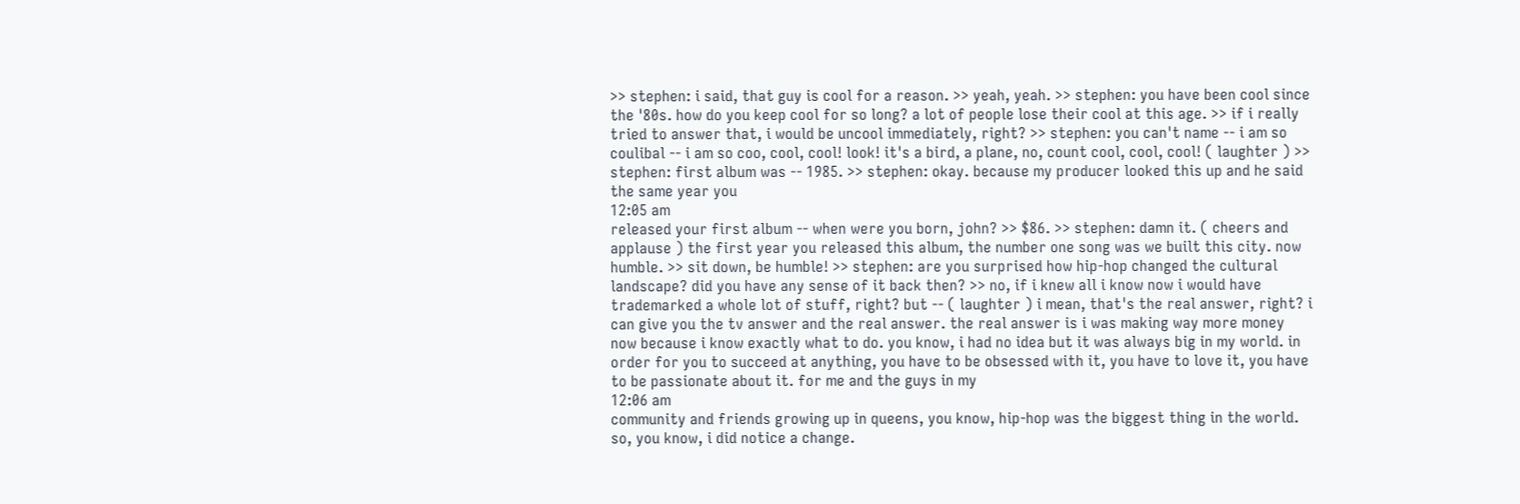>> stephen: i said, that guy is cool for a reason. >> yeah, yeah. >> stephen: you have been cool since the '80s. how do you keep cool for so long? a lot of people lose their cool at this age. >> if i really tried to answer that, i would be uncool immediately, right? >> stephen: you can't name -- i am so coulibal -- i am so coo, cool, cool! look! it's a bird, a plane, no, count cool, cool, cool! ( laughter ) >> stephen: first album was -- 1985. >> stephen: okay. because my producer looked this up and he said the same year you
12:05 am
released your first album -- when were you born, john? >> $86. >> stephen: damn it. ( cheers and applause ) the first year you released this album, the number one song was we built this city. now humble. >> sit down, be humble! >> stephen: are you surprised how hip-hop changed the cultural landscape? did you have any sense of it back then? >> no, if i knew all i know now i would have trademarked a whole lot of stuff, right? but -- ( laughter ) i mean, that's the real answer, right? i can give you the tv answer and the real answer. the real answer is i was making way more money now because i know exactly what to do. you know, i had no idea but it was always big in my world. in order for you to succeed at anything, you have to be obsessed with it, you have to love it, you have to be passionate about it. for me and the guys in my
12:06 am
community and friends growing up in queens, you know, hip-hop was the biggest thing in the world. so, you know, i did notice a change.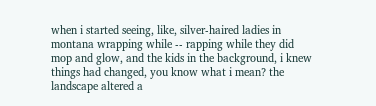when i started seeing, like, silver-haired ladies in montana wrapping while -- rapping while they did mop and glow, and the kids in the background, i knew things had changed, you know what i mean? the landscape altered a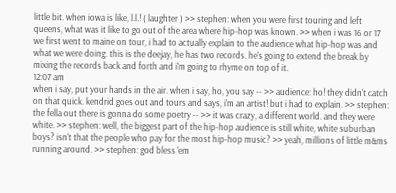little bit. when iowa is like, l.l.! ( laughter ) >> stephen: when you were first touring and left queens, what was it like to go out of the area where hip-hop was known. >> when i was 16 or 17 we first went to maine on tour, i had to actually explain to the audience what hip-hop was and what we were doing. this is the deejay, he has two records. he's going to extend the break by mixing the records back and forth and i'm going to rhyme on top of it.
12:07 am
when i say, put your hands in the air. when i say, ho, you say -- >> audience: ho! they didn't catch on that quick. kendrid goes out and tours and says, i'm an artist! but i had to explain. >> stephen: the fella out there is gonna do some poetry -- >> it was crazy, a different world. and they were white. >> stephen: well, the biggest part of the hip-hop audience is still white, white suburban boys? isn't that the people who pay for the most hip-hop music? >> yeah, millions of little m&ms running around. >> stephen: god bless 'em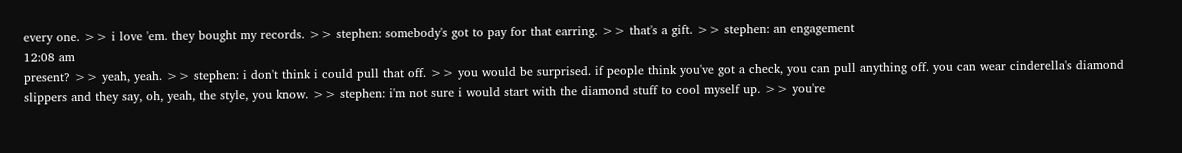every one. >> i love 'em. they bought my records. >> stephen: somebody's got to pay for that earring. >> that's a gift. >> stephen: an engagement
12:08 am
present? >> yeah, yeah. >> stephen: i don't think i could pull that off. >> you would be surprised. if people think you've got a check, you can pull anything off. you can wear cinderella's diamond slippers and they say, oh, yeah, the style, you know. >> stephen: i'm not sure i would start with the diamond stuff to cool myself up. >> you're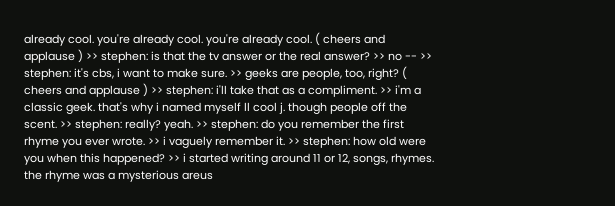already cool. you're already cool. you're already cool. ( cheers and applause ) >> stephen: is that the tv answer or the real answer? >> no -- >> stephen: it's cbs, i want to make sure. >> geeks are people, too, right? ( cheers and applause ) >> stephen: i'll take that as a compliment. >> i'm a classic geek. that's why i named myself ll cool j. though people off the scent. >> stephen: really? yeah. >> stephen: do you remember the first rhyme you ever wrote. >> i vaguely remember it. >> stephen: how old were you when this happened? >> i started writing around 11 or 12, songs, rhymes. the rhyme was a mysterious areus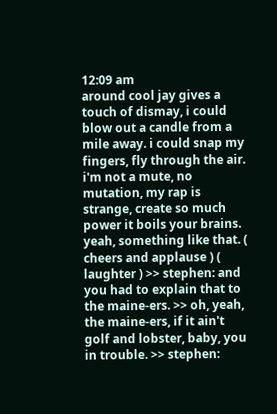12:09 am
around cool jay gives a touch of dismay, i could blow out a candle from a mile away. i could snap my fingers, fly through the air. i'm not a mute, no mutation, my rap is strange, create so much power it boils your brains. yeah, something like that. ( cheers and applause ) ( laughter ) >> stephen: and you had to explain that to the maine-ers. >> oh, yeah, the maine-ers, if it ain't golf and lobster, baby, you in trouble. >> stephen: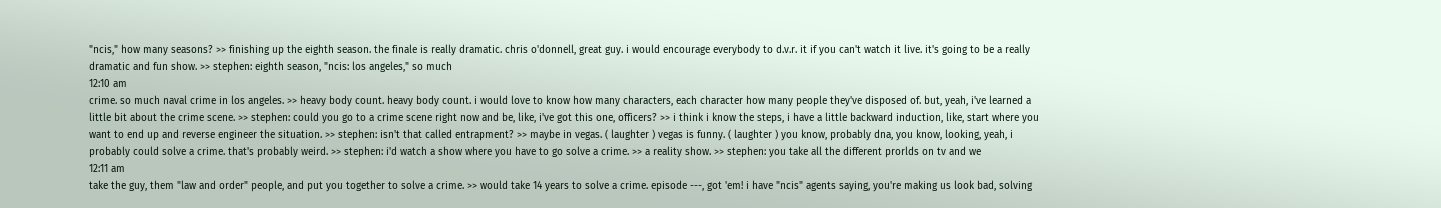"ncis," how many seasons? >> finishing up the eighth season. the finale is really dramatic. chris o'donnell, great guy. i would encourage everybody to d.v.r. it if you can't watch it live. it's going to be a really dramatic and fun show. >> stephen: eighth season, "ncis: los angeles," so much
12:10 am
crime. so much naval crime in los angeles. >> heavy body count. heavy body count. i would love to know how many characters, each character how many people they've disposed of. but, yeah, i've learned a little bit about the crime scene. >> stephen: could you go to a crime scene right now and be, like, i've got this one, officers? >> i think i know the steps, i have a little backward induction, like, start where you want to end up and reverse engineer the situation. >> stephen: isn't that called entrapment? >> maybe in vegas. ( laughter ) vegas is funny. ( laughter ) you know, probably dna, you know, looking, yeah, i probably could solve a crime. that's probably weird. >> stephen: i'd watch a show where you have to go solve a crime. >> a reality show. >> stephen: you take all the different prorlds on tv and we
12:11 am
take the guy, them "law and order" people, and put you together to solve a crime. >> would take 14 years to solve a crime. episode ---, got 'em! i have "ncis" agents saying, you're making us look bad, solving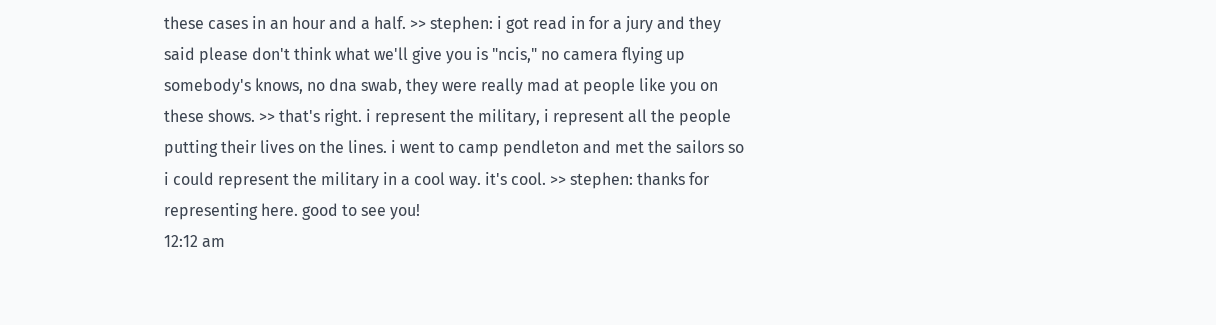these cases in an hour and a half. >> stephen: i got read in for a jury and they said please don't think what we'll give you is "ncis," no camera flying up somebody's knows, no dna swab, they were really mad at people like you on these shows. >> that's right. i represent the military, i represent all the people putting their lives on the lines. i went to camp pendleton and met the sailors so i could represent the military in a cool way. it's cool. >> stephen: thanks for representing here. good to see you!
12:12 am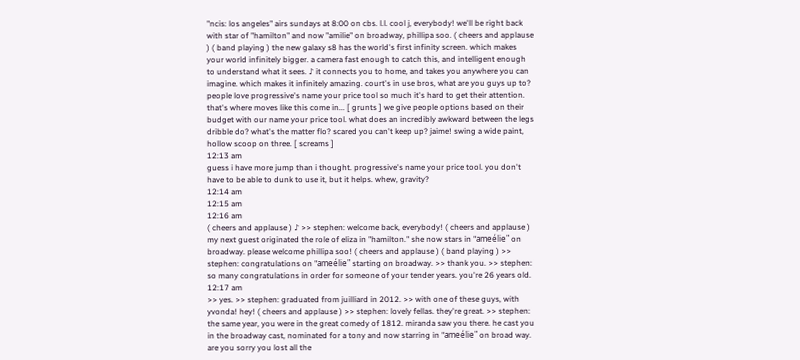"ncis: los angeles" airs sundays at 8:00 on cbs. l.l. cool j, everybody! we'll be right back with star of "hamilton" and now "amilie" on broadway, phillipa soo. ( cheers and applause ) ( band playing ) the new galaxy s8 has the world's first infinity screen. which makes your world infinitely bigger. a camera fast enough to catch this, and intelligent enough to understand what it sees. ♪ it connects you to home, and takes you anywhere you can imagine. which makes it infinitely amazing. court's in use bros, what are you guys up to? people love progressive's name your price tool so much it's hard to get their attention. that's where moves like this come in... [ grunts ] we give people options based on their budget with our name your price tool. what does an incredibly awkward between the legs dribble do? what's the matter flo? scared you can't keep up? jaime! swing a wide paint, hollow scoop on three. [ screams ]
12:13 am
guess i have more jump than i thought. progressive's name your price tool. you don't have to be able to dunk to use it, but it helps. whew, gravity?
12:14 am
12:15 am
12:16 am
( cheers and applause ) ♪ >> stephen: welcome back, everybody! ( cheers and applause ) my next guest originated the role of eliza in "hamilton." she now stars in "ameélie" on broadway. please welcome phillipa soo! ( cheers and applause ) ( band playing ) >> stephen: congratulations on "ameélie" starting on broadway. >> thank you. >> stephen: so many congratulations in order for someone of your tender years. you're 26 years old.
12:17 am
>> yes. >> stephen: graduated from juilliard in 2012. >> with one of these guys, with yvonda! hey! ( cheers and applause ) >> stephen: lovely fellas. they're great. >> stephen: the same year, you were in the great comedy of 1812. miranda saw you there. he cast you in the broadway cast, nominated for a tony and now starring in "ameélie" on broad way. are you sorry you lost all the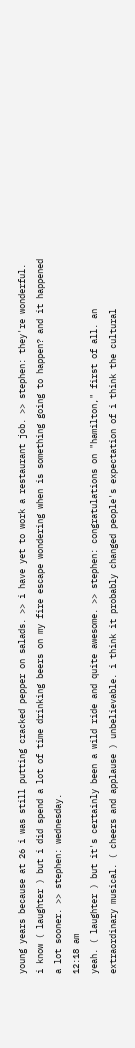young years because at 26 i was still putting cracked pepper on salads. >> i have yet to work a restaurant job. >> stephen: they're wonderful. i know ( laughter ) but i did spend a lot of time drinking beers on my fire escape wondering when is something going to happen? and it happened a lot sooner. >> stephen: wednesday.
12:18 am
yeah. ( laughter ) but it's certainly been a wild ride and quite awesome. >> stephen: congratulations on "hamilton," first of all. an extraordinary musical. ( cheers and applause ) unbelievable. i think it probably changed people's expectation of i think the cultural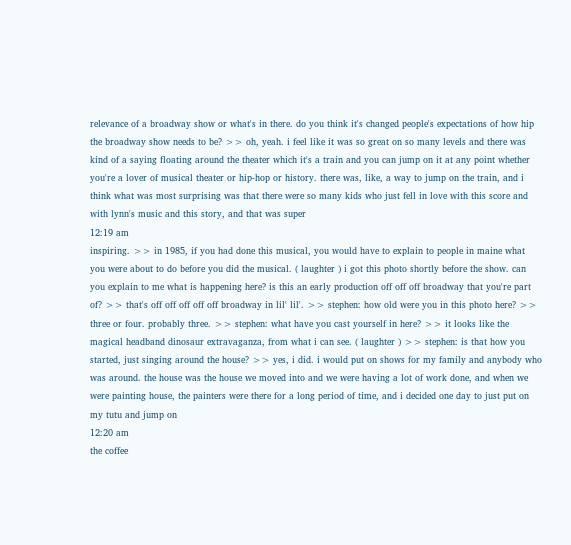relevance of a broadway show or what's in there. do you think it's changed people's expectations of how hip the broadway show needs to be? >> oh, yeah. i feel like it was so great on so many levels and there was kind of a saying floating around the theater which it's a train and you can jump on it at any point whether you're a lover of musical theater or hip-hop or history. there was, like, a way to jump on the train, and i think what was most surprising was that there were so many kids who just fell in love with this score and with lynn's music and this story, and that was super
12:19 am
inspiring. >> in 1985, if you had done this musical, you would have to explain to people in maine what you were about to do before you did the musical. ( laughter ) i got this photo shortly before the show. can you explain to me what is happening here? is this an early production off off off broadway that you're part of? >> that's off off off off off broadway in lil' lil'. >> stephen: how old were you in this photo here? >> three or four. probably three. >> stephen: what have you cast yourself in here? >> it looks like the magical headband dinosaur extravaganza, from what i can see. ( laughter ) >> stephen: is that how you started, just singing around the house? >> yes, i did. i would put on shows for my family and anybody who was around. the house was the house we moved into and we were having a lot of work done, and when we were painting house, the painters were there for a long period of time, and i decided one day to just put on my tutu and jump on
12:20 am
the coffee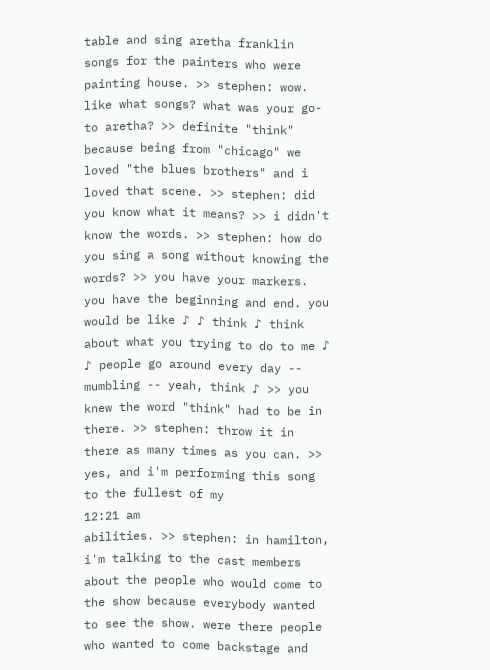table and sing aretha franklin songs for the painters who were painting house. >> stephen: wow. like what songs? what was your go-to aretha? >> definite "think" because being from "chicago" we loved "the blues brothers" and i loved that scene. >> stephen: did you know what it means? >> i didn't know the words. >> stephen: how do you sing a song without knowing the words? >> you have your markers. you have the beginning and end. you would be like ♪ ♪ think ♪ think about what you trying to do to me ♪ ♪ people go around every day -- mumbling -- yeah, think ♪ >> you knew the word "think" had to be in there. >> stephen: throw it in there as many times as you can. >> yes, and i'm performing this song to the fullest of my
12:21 am
abilities. >> stephen: in hamilton, i'm talking to the cast members about the people who would come to the show because everybody wanted to see the show. were there people who wanted to come backstage and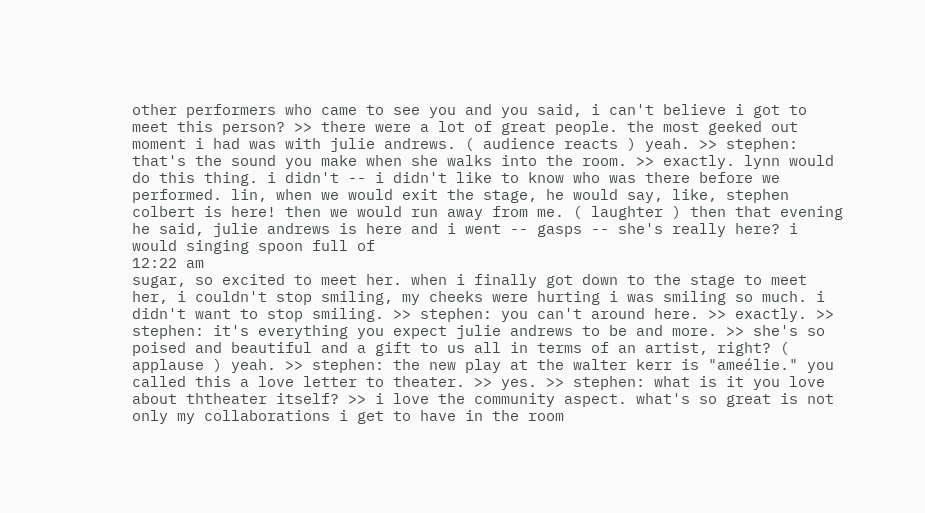other performers who came to see you and you said, i can't believe i got to meet this person? >> there were a lot of great people. the most geeked out moment i had was with julie andrews. ( audience reacts ) yeah. >> stephen: that's the sound you make when she walks into the room. >> exactly. lynn would do this thing. i didn't -- i didn't like to know who was there before we performed. lin, when we would exit the stage, he would say, like, stephen colbert is here! then we would run away from me. ( laughter ) then that evening he said, julie andrews is here and i went -- gasps -- she's really here? i would singing spoon full of
12:22 am
sugar, so excited to meet her. when i finally got down to the stage to meet her, i couldn't stop smiling, my cheeks were hurting i was smiling so much. i didn't want to stop smiling. >> stephen: you can't around here. >> exactly. >> stephen: it's everything you expect julie andrews to be and more. >> she's so poised and beautiful and a gift to us all in terms of an artist, right? ( applause ) yeah. >> stephen: the new play at the walter kerr is "ameélie." you called this a love letter to theater. >> yes. >> stephen: what is it you love about ththeater itself? >> i love the community aspect. what's so great is not only my collaborations i get to have in the room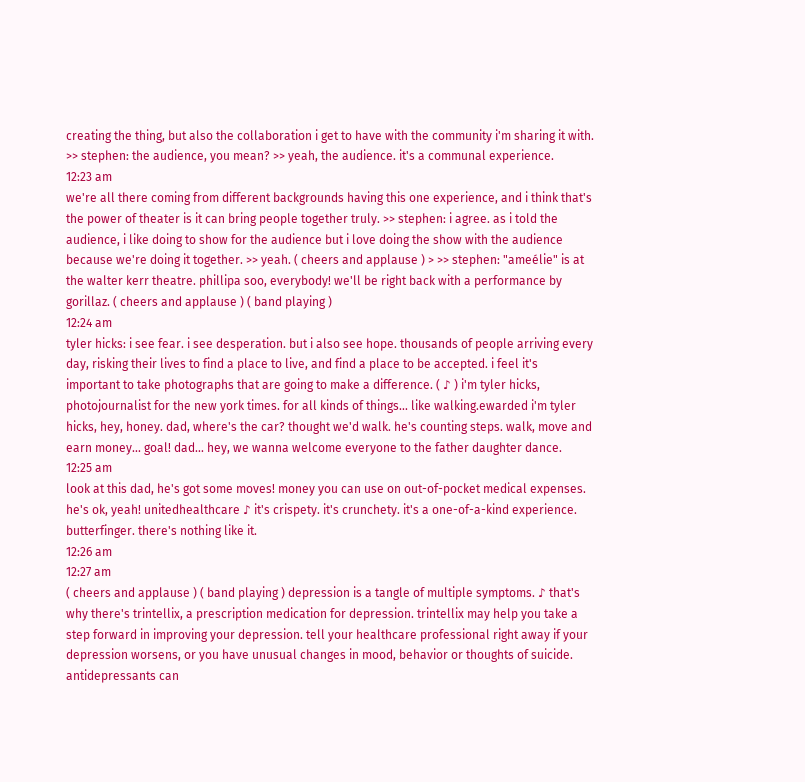creating the thing, but also the collaboration i get to have with the community i'm sharing it with. >> stephen: the audience, you mean? >> yeah, the audience. it's a communal experience.
12:23 am
we're all there coming from different backgrounds having this one experience, and i think that's the power of theater is it can bring people together truly. >> stephen: i agree. as i told the audience, i like doing to show for the audience but i love doing the show with the audience because we're doing it together. >> yeah. ( cheers and applause ) > >> stephen: "ameélie" is at the walter kerr theatre. phillipa soo, everybody! we'll be right back with a performance by gorillaz. ( cheers and applause ) ( band playing )
12:24 am
tyler hicks: i see fear. i see desperation. but i also see hope. thousands of people arriving every day, risking their lives to find a place to live, and find a place to be accepted. i feel it's important to take photographs that are going to make a difference. ( ♪ ) i'm tyler hicks, photojournalist for the new york times. for all kinds of things... like walking.ewarded i'm tyler hicks, hey, honey. dad, where's the car? thought we'd walk. he's counting steps. walk, move and earn money... goal! dad... hey, we wanna welcome everyone to the father daughter dance.
12:25 am
look at this dad, he's got some moves! money you can use on out-of-pocket medical expenses. he's ok, yeah! unitedhealthcare ♪ it's crispety. it's crunchety. it's a one-of-a-kind experience. butterfinger. there's nothing like it.
12:26 am
12:27 am
( cheers and applause ) ( band playing ) depression is a tangle of multiple symptoms. ♪ that's why there's trintellix, a prescription medication for depression. trintellix may help you take a step forward in improving your depression. tell your healthcare professional right away if your depression worsens, or you have unusual changes in mood, behavior or thoughts of suicide. antidepressants can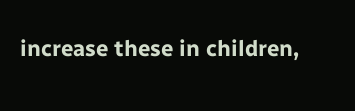increase these in children,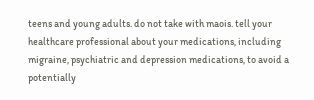teens and young adults. do not take with maois. tell your healthcare professional about your medications, including migraine, psychiatric and depression medications, to avoid a potentially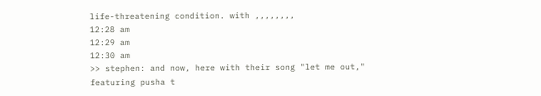life-threatening condition. with ,,,,,,,,
12:28 am
12:29 am
12:30 am
>> stephen: and now, here with their song "let me out," featuring pusha t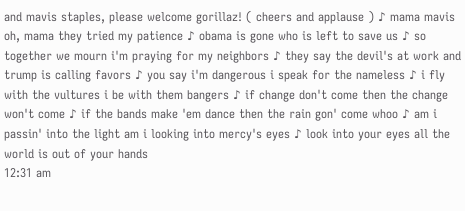and mavis staples, please welcome gorillaz! ( cheers and applause ) ♪ mama mavis oh, mama they tried my patience ♪ obama is gone who is left to save us ♪ so together we mourn i'm praying for my neighbors ♪ they say the devil's at work and trump is calling favors ♪ you say i'm dangerous i speak for the nameless ♪ i fly with the vultures i be with them bangers ♪ if change don't come then the change won't come ♪ if the bands make 'em dance then the rain gon' come whoo ♪ am i passin' into the light am i looking into mercy's eyes ♪ look into your eyes all the world is out of your hands
12:31 am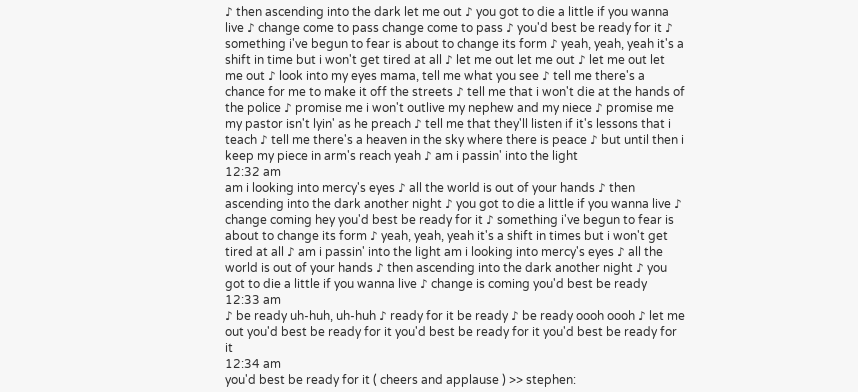♪ then ascending into the dark let me out ♪ you got to die a little if you wanna live ♪ change come to pass change come to pass ♪ you'd best be ready for it ♪ something i've begun to fear is about to change its form ♪ yeah, yeah, yeah it's a shift in time but i won't get tired at all ♪ let me out let me out ♪ let me out let me out ♪ look into my eyes mama, tell me what you see ♪ tell me there's a chance for me to make it off the streets ♪ tell me that i won't die at the hands of the police ♪ promise me i won't outlive my nephew and my niece ♪ promise me my pastor isn't lyin' as he preach ♪ tell me that they'll listen if it's lessons that i teach ♪ tell me there's a heaven in the sky where there is peace ♪ but until then i keep my piece in arm's reach yeah ♪ am i passin' into the light
12:32 am
am i looking into mercy's eyes ♪ all the world is out of your hands ♪ then ascending into the dark another night ♪ you got to die a little if you wanna live ♪ change coming hey you'd best be ready for it ♪ something i've begun to fear is about to change its form ♪ yeah, yeah, yeah it's a shift in times but i won't get tired at all ♪ am i passin' into the light am i looking into mercy's eyes ♪ all the world is out of your hands ♪ then ascending into the dark another night ♪ you got to die a little if you wanna live ♪ change is coming you'd best be ready
12:33 am
♪ be ready uh-huh, uh-huh ♪ ready for it be ready ♪ be ready oooh oooh ♪ let me out you'd best be ready for it you'd best be ready for it you'd best be ready for it
12:34 am
you'd best be ready for it ( cheers and applause ) >> stephen: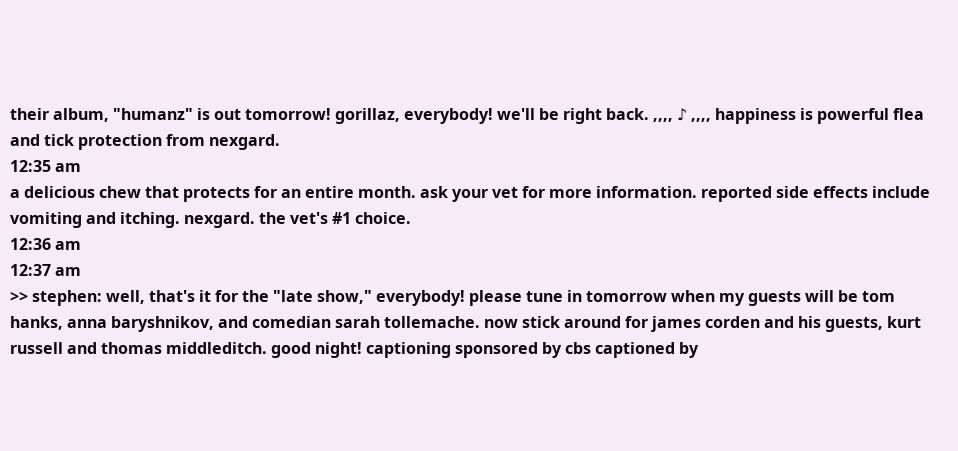their album, "humanz" is out tomorrow! gorillaz, everybody! we'll be right back. ,,,, ♪ ,,,, happiness is powerful flea and tick protection from nexgard.
12:35 am
a delicious chew that protects for an entire month. ask your vet for more information. reported side effects include vomiting and itching. nexgard. the vet's #1 choice.
12:36 am
12:37 am
>> stephen: well, that's it for the "late show," everybody! please tune in tomorrow when my guests will be tom hanks, anna baryshnikov, and comedian sarah tollemache. now stick around for james corden and his guests, kurt russell and thomas middleditch. good night! captioning sponsored by cbs captioned by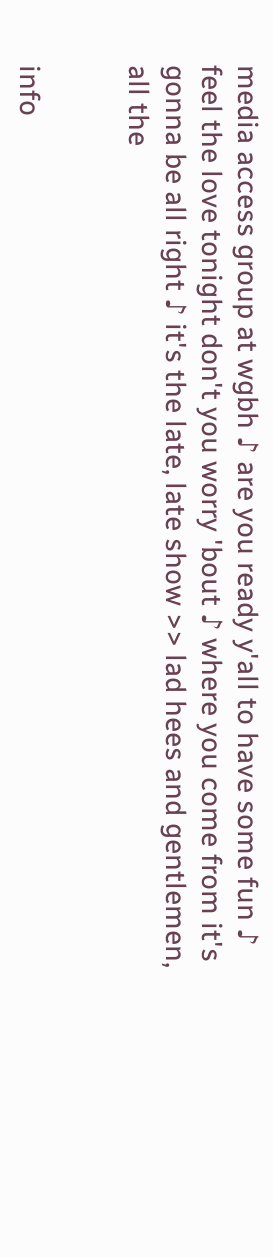media access group at wgbh ♪ are you ready y'all to have some fun ♪ feel the love tonight don't you worry 'bout ♪ where you come from it's gonna be all right ♪ it's the late, late show >> lad hees and gentlemen, all the


info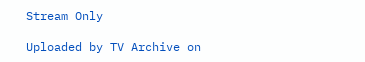Stream Only

Uploaded by TV Archive on